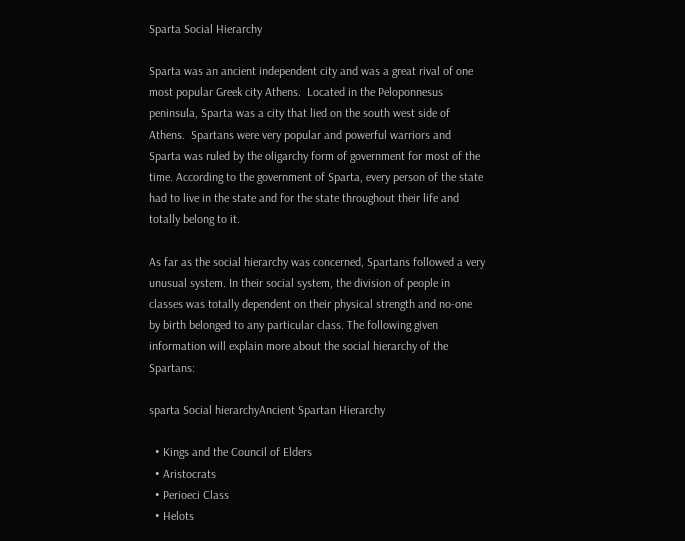Sparta Social Hierarchy

Sparta was an ancient independent city and was a great rival of one most popular Greek city Athens.  Located in the Peloponnesus peninsula, Sparta was a city that lied on the south west side of Athens.  Spartans were very popular and powerful warriors and Sparta was ruled by the oligarchy form of government for most of the time. According to the government of Sparta, every person of the state had to live in the state and for the state throughout their life and totally belong to it.

As far as the social hierarchy was concerned, Spartans followed a very unusual system. In their social system, the division of people in classes was totally dependent on their physical strength and no-one by birth belonged to any particular class. The following given information will explain more about the social hierarchy of the Spartans:

sparta Social hierarchyAncient Spartan Hierarchy

  • Kings and the Council of Elders
  • Aristocrats
  • Perioeci Class
  • Helots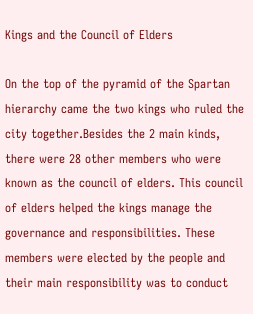Kings and the Council of Elders

On the top of the pyramid of the Spartan hierarchy came the two kings who ruled the city together.Besides the 2 main kinds, there were 28 other members who were known as the council of elders. This council of elders helped the kings manage the governance and responsibilities. These members were elected by the people and their main responsibility was to conduct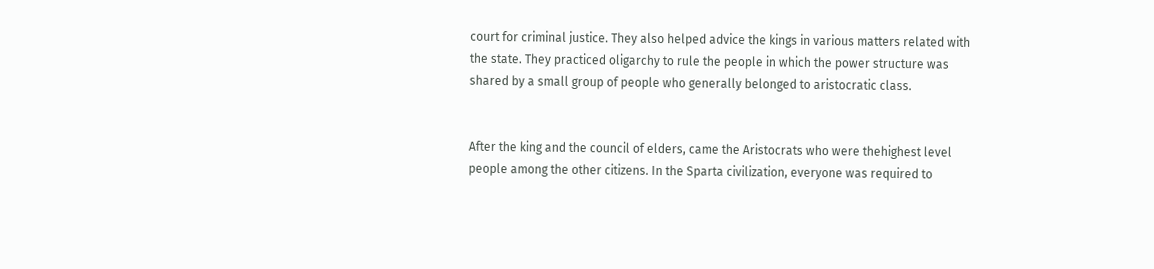court for criminal justice. They also helped advice the kings in various matters related with the state. They practiced oligarchy to rule the people in which the power structure was shared by a small group of people who generally belonged to aristocratic class.


After the king and the council of elders, came the Aristocrats who were thehighest level people among the other citizens. In the Sparta civilization, everyone was required to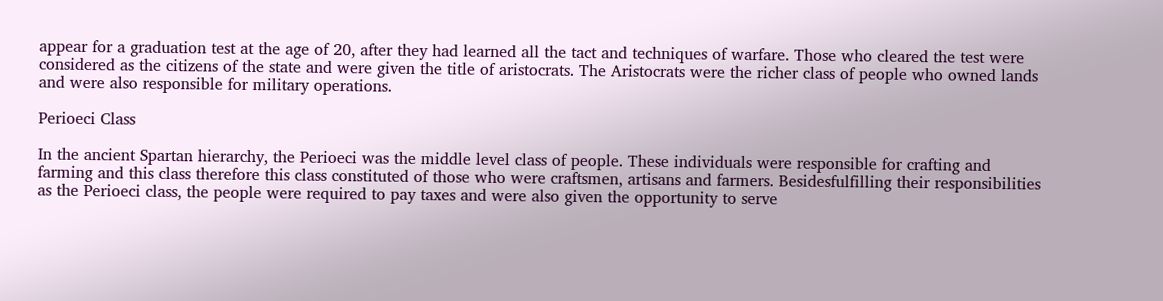appear for a graduation test at the age of 20, after they had learned all the tact and techniques of warfare. Those who cleared the test were considered as the citizens of the state and were given the title of aristocrats. The Aristocrats were the richer class of people who owned lands and were also responsible for military operations.

Perioeci Class

In the ancient Spartan hierarchy, the Perioeci was the middle level class of people. These individuals were responsible for crafting and farming and this class therefore this class constituted of those who were craftsmen, artisans and farmers. Besidesfulfilling their responsibilities as the Perioeci class, the people were required to pay taxes and were also given the opportunity to serve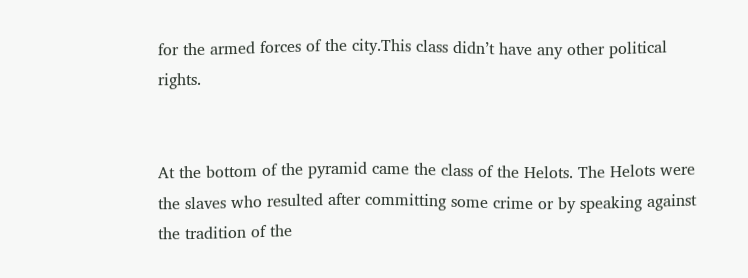for the armed forces of the city.This class didn’t have any other political rights.


At the bottom of the pyramid came the class of the Helots. The Helots were the slaves who resulted after committing some crime or by speaking against the tradition of the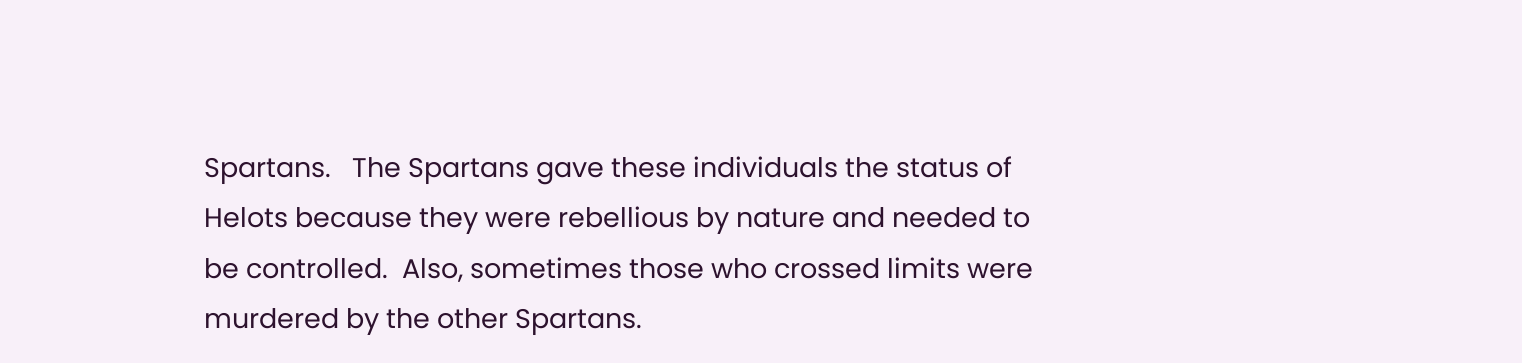Spartans.   The Spartans gave these individuals the status of Helots because they were rebellious by nature and needed to be controlled.  Also, sometimes those who crossed limits were murdered by the other Spartans.